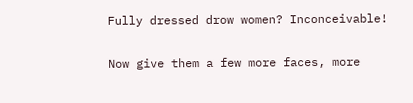Fully dressed drow women? Inconceivable!

Now give them a few more faces, more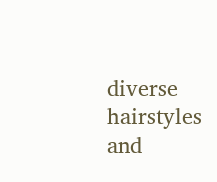diverse hairstyles and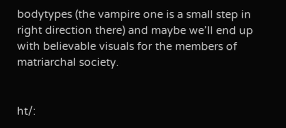bodytypes (the vampire one is a small step in right direction there) and maybe we’ll end up with believable visuals for the members of matriarchal society.


ht/: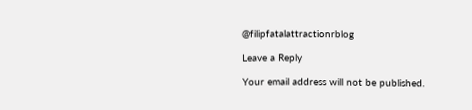@filipfatalattractionrblog

Leave a Reply

Your email address will not be published.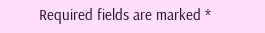Required fields are marked *